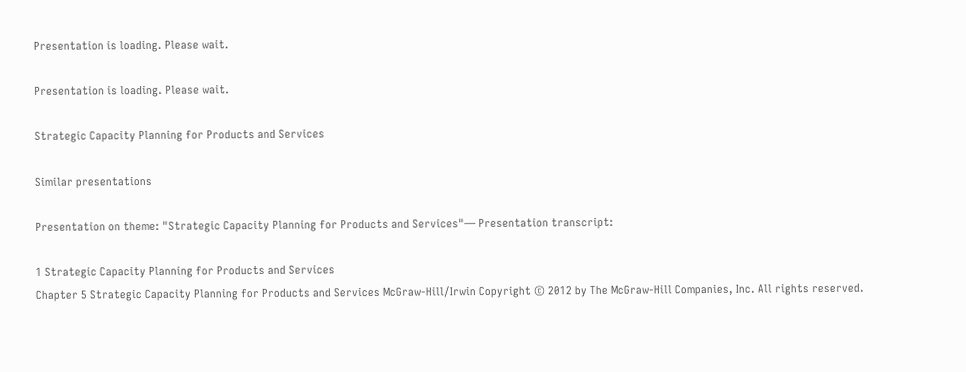Presentation is loading. Please wait.

Presentation is loading. Please wait.

Strategic Capacity Planning for Products and Services

Similar presentations

Presentation on theme: "Strategic Capacity Planning for Products and Services"— Presentation transcript:

1 Strategic Capacity Planning for Products and Services
Chapter 5 Strategic Capacity Planning for Products and Services McGraw-Hill/Irwin Copyright © 2012 by The McGraw-Hill Companies, Inc. All rights reserved.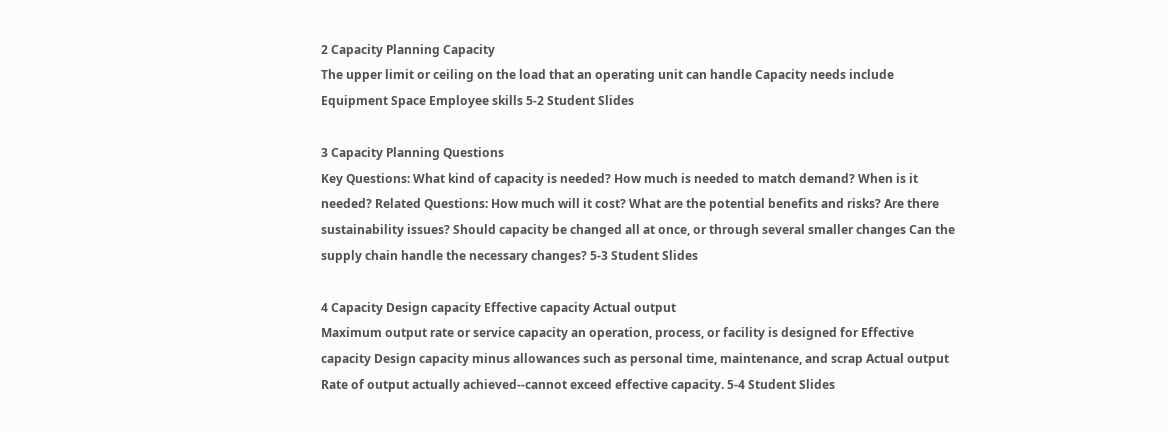2 Capacity Planning Capacity
The upper limit or ceiling on the load that an operating unit can handle Capacity needs include Equipment Space Employee skills 5-2 Student Slides

3 Capacity Planning Questions
Key Questions: What kind of capacity is needed? How much is needed to match demand? When is it needed? Related Questions: How much will it cost? What are the potential benefits and risks? Are there sustainability issues? Should capacity be changed all at once, or through several smaller changes Can the supply chain handle the necessary changes? 5-3 Student Slides

4 Capacity Design capacity Effective capacity Actual output
Maximum output rate or service capacity an operation, process, or facility is designed for Effective capacity Design capacity minus allowances such as personal time, maintenance, and scrap Actual output Rate of output actually achieved--cannot exceed effective capacity. 5-4 Student Slides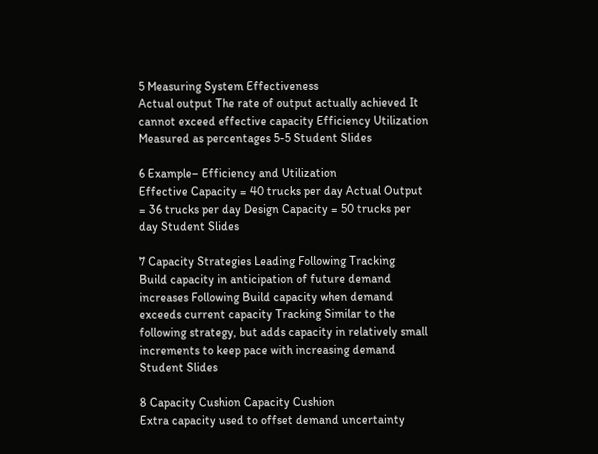5 Measuring System Effectiveness
Actual output The rate of output actually achieved It cannot exceed effective capacity Efficiency Utilization Measured as percentages 5-5 Student Slides

6 Example– Efficiency and Utilization
Effective Capacity = 40 trucks per day Actual Output = 36 trucks per day Design Capacity = 50 trucks per day Student Slides

7 Capacity Strategies Leading Following Tracking
Build capacity in anticipation of future demand increases Following Build capacity when demand exceeds current capacity Tracking Similar to the following strategy, but adds capacity in relatively small increments to keep pace with increasing demand Student Slides

8 Capacity Cushion Capacity Cushion
Extra capacity used to offset demand uncertainty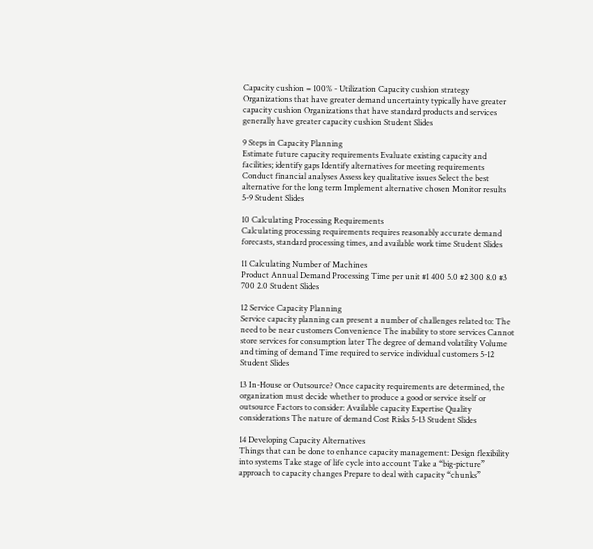Capacity cushion = 100% - Utilization Capacity cushion strategy Organizations that have greater demand uncertainty typically have greater capacity cushion Organizations that have standard products and services generally have greater capacity cushion Student Slides

9 Steps in Capacity Planning
Estimate future capacity requirements Evaluate existing capacity and facilities; identify gaps Identify alternatives for meeting requirements Conduct financial analyses Assess key qualitative issues Select the best alternative for the long term Implement alternative chosen Monitor results 5-9 Student Slides

10 Calculating Processing Requirements
Calculating processing requirements requires reasonably accurate demand forecasts, standard processing times, and available work time Student Slides

11 Calculating Number of Machines
Product Annual Demand Processing Time per unit #1 400 5.0 #2 300 8.0 #3 700 2.0 Student Slides

12 Service Capacity Planning
Service capacity planning can present a number of challenges related to: The need to be near customers Convenience The inability to store services Cannot store services for consumption later The degree of demand volatility Volume and timing of demand Time required to service individual customers 5-12 Student Slides

13 In-House or Outsource? Once capacity requirements are determined, the organization must decide whether to produce a good or service itself or outsource Factors to consider: Available capacity Expertise Quality considerations The nature of demand Cost Risks 5-13 Student Slides

14 Developing Capacity Alternatives
Things that can be done to enhance capacity management: Design flexibility into systems Take stage of life cycle into account Take a “big-picture” approach to capacity changes Prepare to deal with capacity “chunks”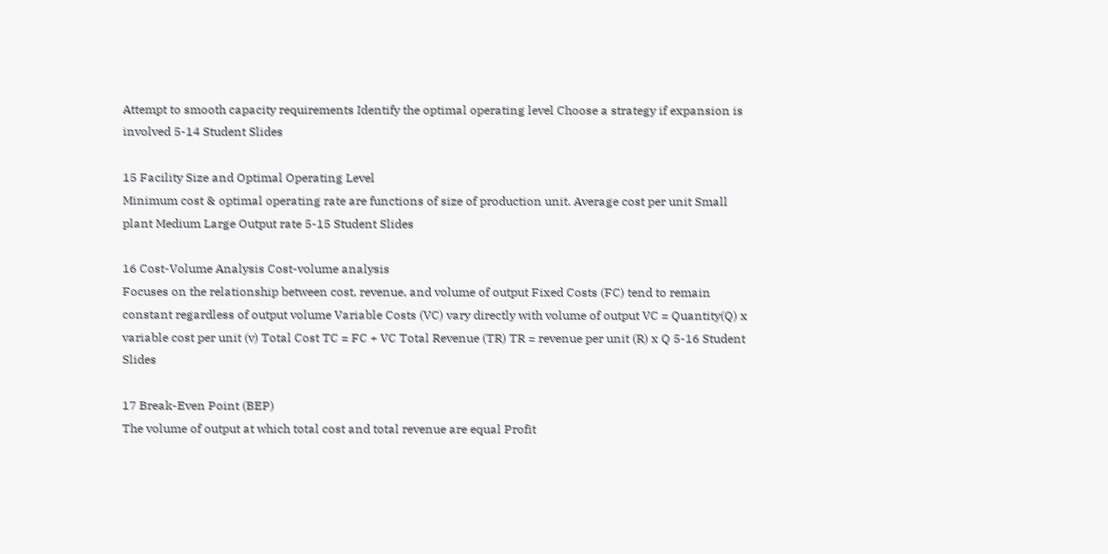Attempt to smooth capacity requirements Identify the optimal operating level Choose a strategy if expansion is involved 5-14 Student Slides

15 Facility Size and Optimal Operating Level
Minimum cost & optimal operating rate are functions of size of production unit. Average cost per unit Small plant Medium Large Output rate 5-15 Student Slides

16 Cost-Volume Analysis Cost-volume analysis
Focuses on the relationship between cost, revenue, and volume of output Fixed Costs (FC) tend to remain constant regardless of output volume Variable Costs (VC) vary directly with volume of output VC = Quantity(Q) x variable cost per unit (v) Total Cost TC = FC + VC Total Revenue (TR) TR = revenue per unit (R) x Q 5-16 Student Slides

17 Break-Even Point (BEP)
The volume of output at which total cost and total revenue are equal Profit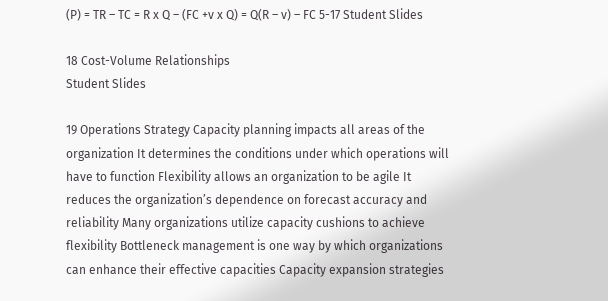(P) = TR – TC = R x Q – (FC +v x Q) = Q(R – v) – FC 5-17 Student Slides

18 Cost-Volume Relationships
Student Slides

19 Operations Strategy Capacity planning impacts all areas of the organization It determines the conditions under which operations will have to function Flexibility allows an organization to be agile It reduces the organization’s dependence on forecast accuracy and reliability Many organizations utilize capacity cushions to achieve flexibility Bottleneck management is one way by which organizations can enhance their effective capacities Capacity expansion strategies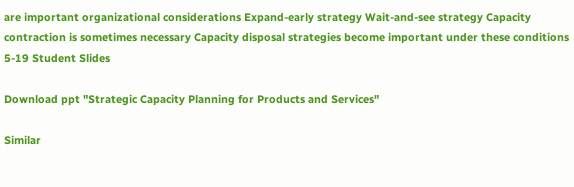are important organizational considerations Expand-early strategy Wait-and-see strategy Capacity contraction is sometimes necessary Capacity disposal strategies become important under these conditions 5-19 Student Slides

Download ppt "Strategic Capacity Planning for Products and Services"

Similar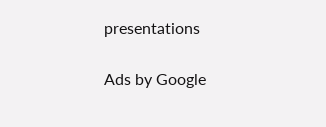presentations

Ads by Google